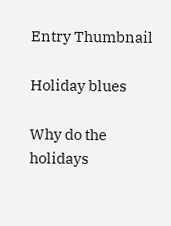Entry Thumbnail

Holiday blues

Why do the holidays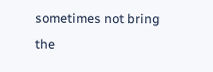sometimes not bring the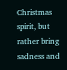Christmas spirit, but rather bring sadness and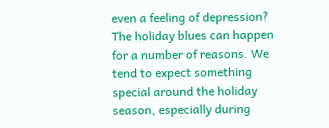even a feeling of depression? The holiday blues can happen for a number of reasons. We tend to expect something special around the holiday season, especially during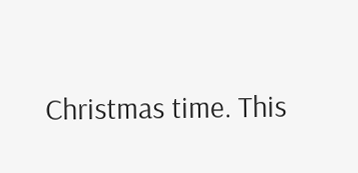Christmas time. This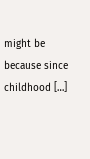might be because since childhood […]